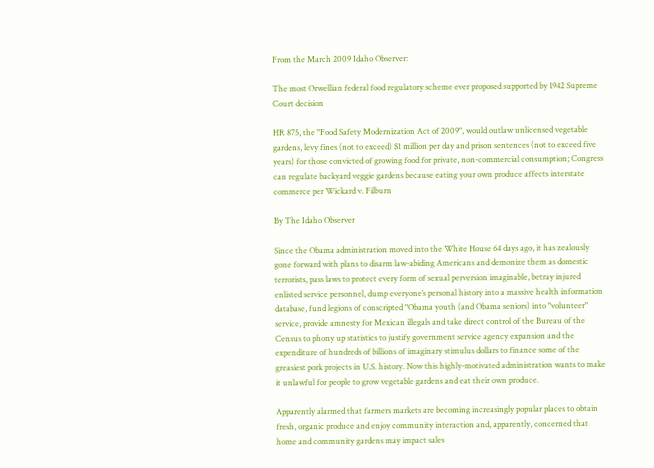From the March 2009 Idaho Observer:

The most Orwellian federal food regulatory scheme ever proposed supported by 1942 Supreme Court decision

HR 875, the "Food Safety Modernization Act of 2009", would outlaw unlicensed vegetable gardens, levy fines (not to exceed) $1 million per day and prison sentences (not to exceed five years) for those convicted of growing food for private, non-commercial consumption; Congress can regulate backyard veggie gardens because eating your own produce affects interstate commerce per Wickard v. Filburn

By The Idaho Observer

Since the Obama administration moved into the White House 64 days ago, it has zealously gone forward with plans to disarm law-abiding Americans and demonize them as domestic terrorists, pass laws to protect every form of sexual perversion imaginable, betray injured enlisted service personnel, dump everyone’s personal history into a massive health information database, fund legions of conscripted "Obama youth (and Obama seniors) into "volunteer" service, provide amnesty for Mexican illegals and take direct control of the Bureau of the Census to phony up statistics to justify government service agency expansion and the expenditure of hundreds of billions of imaginary stimulus dollars to finance some of the greasiest pork projects in U.S. history. Now this highly-motivated administration wants to make it unlawful for people to grow vegetable gardens and eat their own produce.

Apparently alarmed that farmers markets are becoming increasingly popular places to obtain fresh, organic produce and enjoy community interaction and, apparently, concerned that home and community gardens may impact sales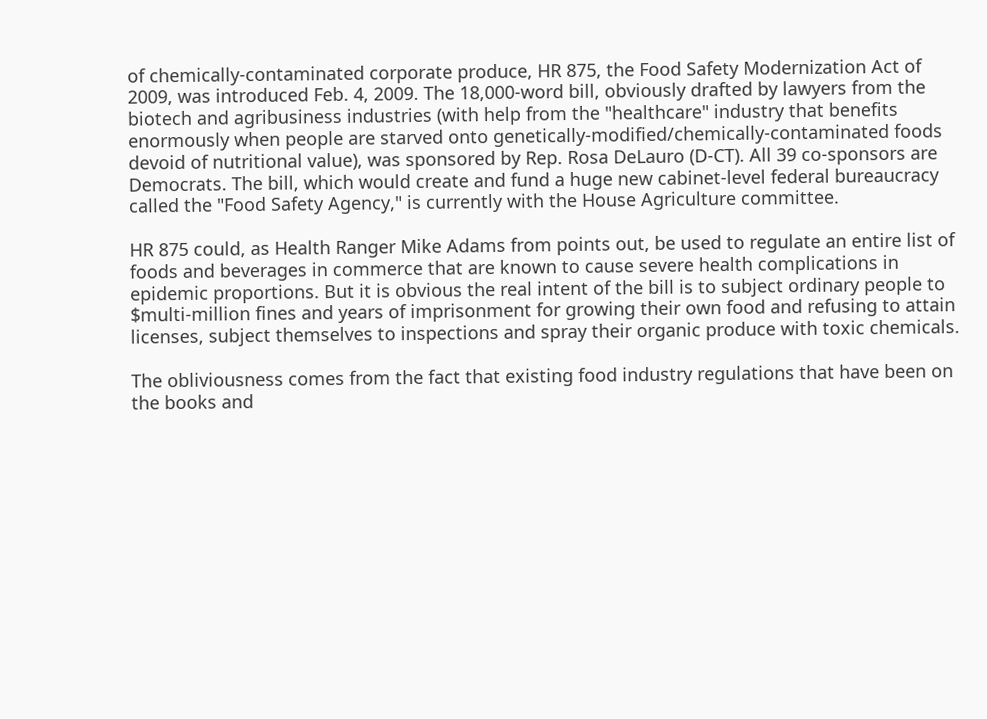of chemically-contaminated corporate produce, HR 875, the Food Safety Modernization Act of 2009, was introduced Feb. 4, 2009. The 18,000-word bill, obviously drafted by lawyers from the biotech and agribusiness industries (with help from the "healthcare" industry that benefits enormously when people are starved onto genetically-modified/chemically-contaminated foods devoid of nutritional value), was sponsored by Rep. Rosa DeLauro (D-CT). All 39 co-sponsors are Democrats. The bill, which would create and fund a huge new cabinet-level federal bureaucracy called the "Food Safety Agency," is currently with the House Agriculture committee.

HR 875 could, as Health Ranger Mike Adams from points out, be used to regulate an entire list of foods and beverages in commerce that are known to cause severe health complications in epidemic proportions. But it is obvious the real intent of the bill is to subject ordinary people to $multi-million fines and years of imprisonment for growing their own food and refusing to attain licenses, subject themselves to inspections and spray their organic produce with toxic chemicals.

The obliviousness comes from the fact that existing food industry regulations that have been on the books and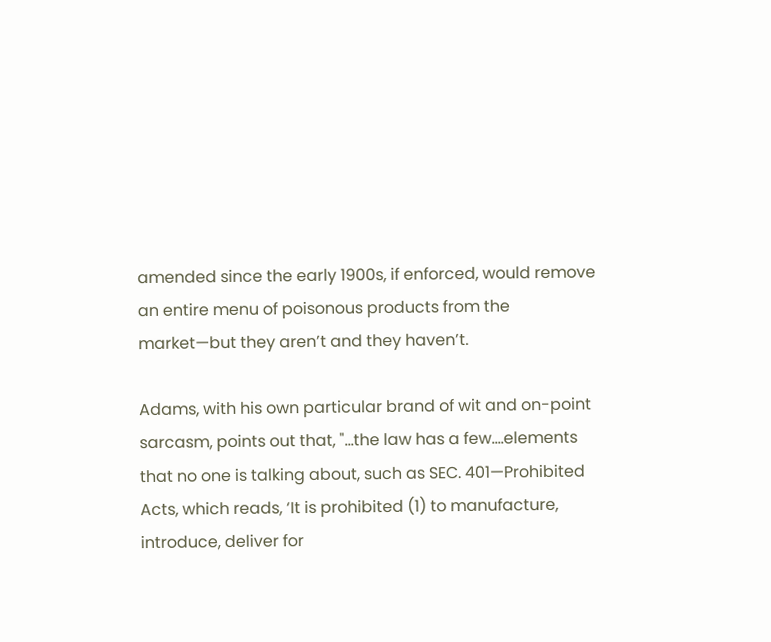amended since the early 1900s, if enforced, would remove an entire menu of poisonous products from the market—but they aren’t and they haven’t.

Adams, with his own particular brand of wit and on-point sarcasm, points out that, "...the law has a few....elements that no one is talking about, such as SEC. 401—Prohibited Acts, which reads, ‘It is prohibited (1) to manufacture, introduce, deliver for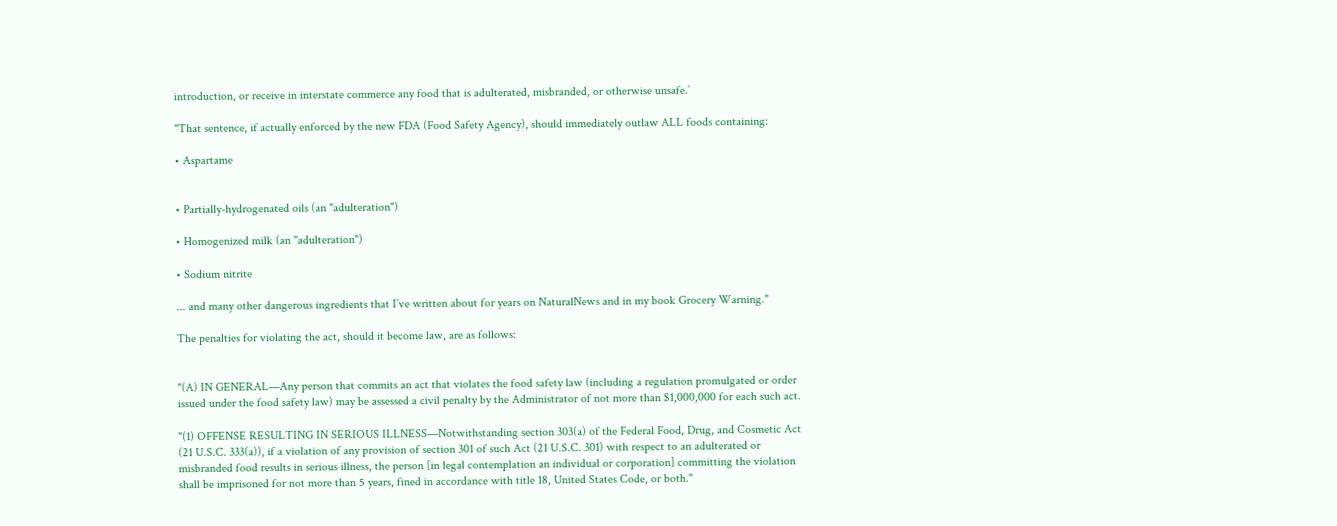introduction, or receive in interstate commerce any food that is adulterated, misbranded, or otherwise unsafe.’

"That sentence, if actually enforced by the new FDA (Food Safety Agency), should immediately outlaw ALL foods containing:

• Aspartame


• Partially-hydrogenated oils (an "adulteration")

• Homogenized milk (an "adulteration")

• Sodium nitrite

... and many other dangerous ingredients that I’ve written about for years on NaturalNews and in my book Grocery Warning."

The penalties for violating the act, should it become law, are as follows:


"(A) IN GENERAL—Any person that commits an act that violates the food safety law (including a regulation promulgated or order issued under the food safety law) may be assessed a civil penalty by the Administrator of not more than $1,000,000 for each such act.

"(1) OFFENSE RESULTING IN SERIOUS ILLNESS—Notwithstanding section 303(a) of the Federal Food, Drug, and Cosmetic Act (21 U.S.C. 333(a)), if a violation of any provision of section 301 of such Act (21 U.S.C. 301) with respect to an adulterated or misbranded food results in serious illness, the person [in legal contemplation an individual or corporation] committing the violation shall be imprisoned for not more than 5 years, fined in accordance with title 18, United States Code, or both."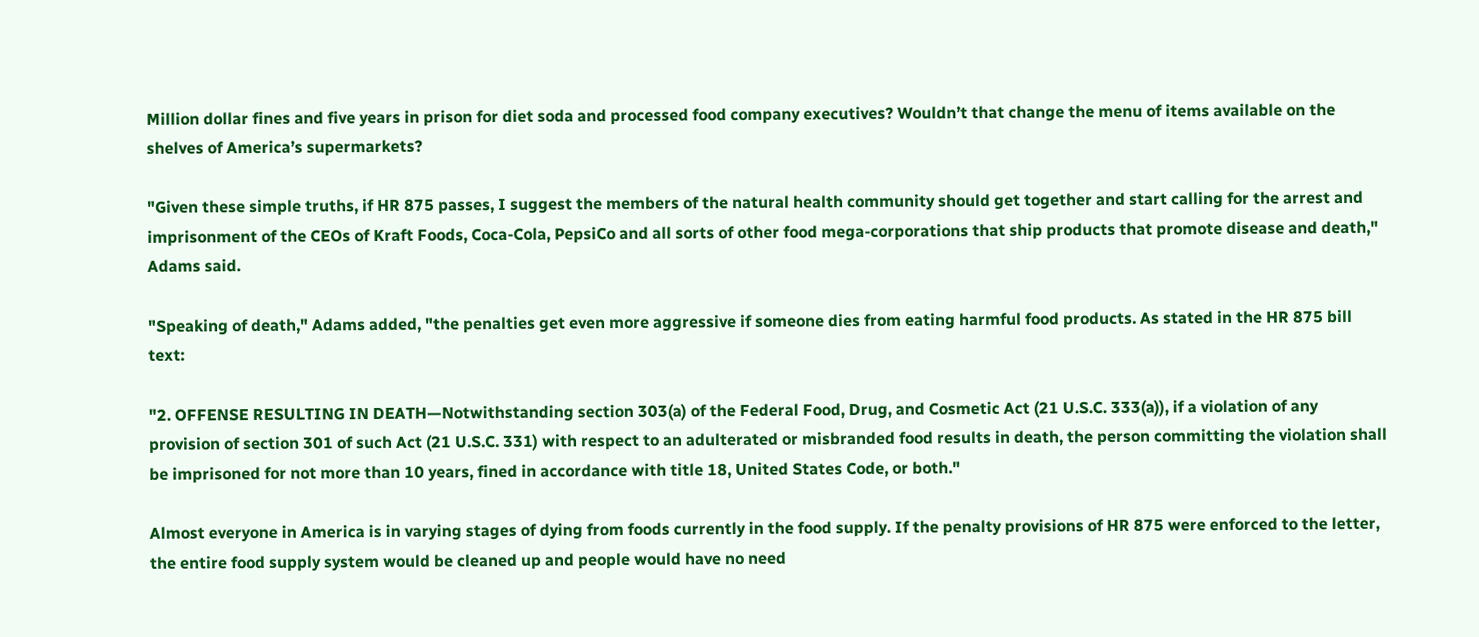Million dollar fines and five years in prison for diet soda and processed food company executives? Wouldn’t that change the menu of items available on the shelves of America’s supermarkets?

"Given these simple truths, if HR 875 passes, I suggest the members of the natural health community should get together and start calling for the arrest and imprisonment of the CEOs of Kraft Foods, Coca-Cola, PepsiCo and all sorts of other food mega-corporations that ship products that promote disease and death," Adams said.

"Speaking of death," Adams added, "the penalties get even more aggressive if someone dies from eating harmful food products. As stated in the HR 875 bill text:

"2. OFFENSE RESULTING IN DEATH—Notwithstanding section 303(a) of the Federal Food, Drug, and Cosmetic Act (21 U.S.C. 333(a)), if a violation of any provision of section 301 of such Act (21 U.S.C. 331) with respect to an adulterated or misbranded food results in death, the person committing the violation shall be imprisoned for not more than 10 years, fined in accordance with title 18, United States Code, or both."

Almost everyone in America is in varying stages of dying from foods currently in the food supply. If the penalty provisions of HR 875 were enforced to the letter, the entire food supply system would be cleaned up and people would have no need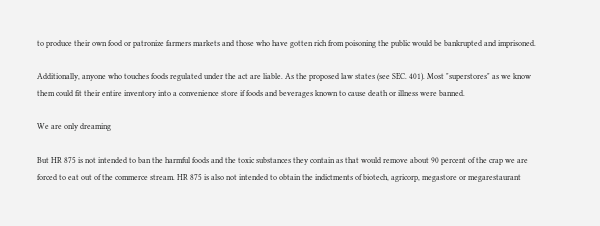to produce their own food or patronize farmers markets and those who have gotten rich from poisoning the public would be bankrupted and imprisoned.

Additionally, anyone who touches foods regulated under the act are liable. As the proposed law states (see SEC. 401). Most "superstores" as we know them could fit their entire inventory into a convenience store if foods and beverages known to cause death or illness were banned.

We are only dreaming

But HR 875 is not intended to ban the harmful foods and the toxic substances they contain as that would remove about 90 percent of the crap we are forced to eat out of the commerce stream. HR 875 is also not intended to obtain the indictments of biotech, agricorp, megastore or megarestaurant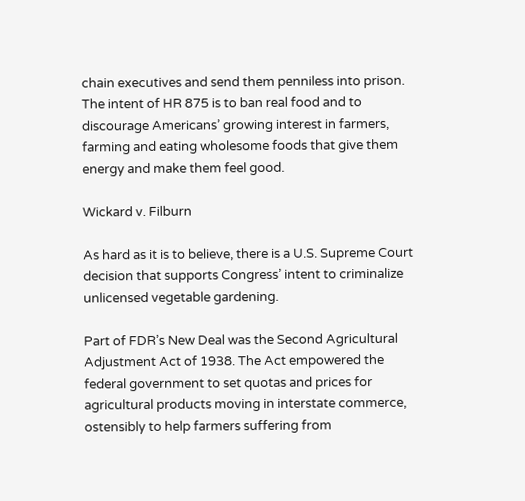chain executives and send them penniless into prison. The intent of HR 875 is to ban real food and to discourage Americans’ growing interest in farmers, farming and eating wholesome foods that give them energy and make them feel good.

Wickard v. Filburn

As hard as it is to believe, there is a U.S. Supreme Court decision that supports Congress’ intent to criminalize unlicensed vegetable gardening.

Part of FDR’s New Deal was the Second Agricultural Adjustment Act of 1938. The Act empowered the federal government to set quotas and prices for agricultural products moving in interstate commerce, ostensibly to help farmers suffering from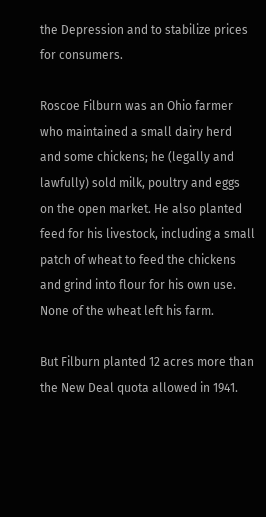the Depression and to stabilize prices for consumers.

Roscoe Filburn was an Ohio farmer who maintained a small dairy herd and some chickens; he (legally and lawfully) sold milk, poultry and eggs on the open market. He also planted feed for his livestock, including a small patch of wheat to feed the chickens and grind into flour for his own use. None of the wheat left his farm.

But Filburn planted 12 acres more than the New Deal quota allowed in 1941.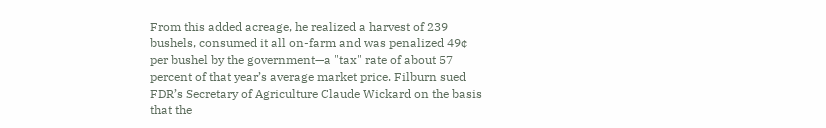From this added acreage, he realized a harvest of 239 bushels, consumed it all on-farm and was penalized 49¢ per bushel by the government—a "tax" rate of about 57 percent of that year’s average market price. Filburn sued FDR’s Secretary of Agriculture Claude Wickard on the basis that the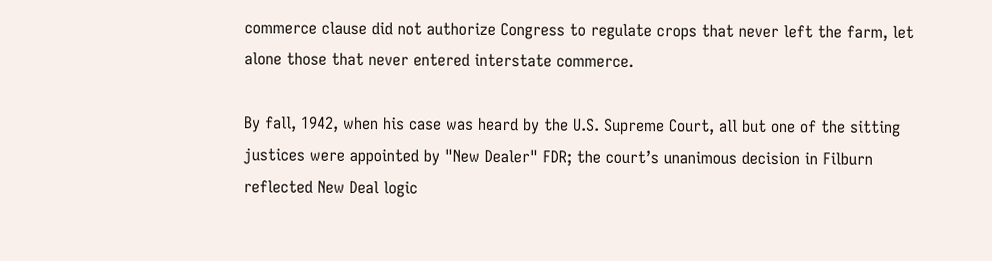commerce clause did not authorize Congress to regulate crops that never left the farm, let alone those that never entered interstate commerce.

By fall, 1942, when his case was heard by the U.S. Supreme Court, all but one of the sitting justices were appointed by "New Dealer" FDR; the court’s unanimous decision in Filburn reflected New Deal logic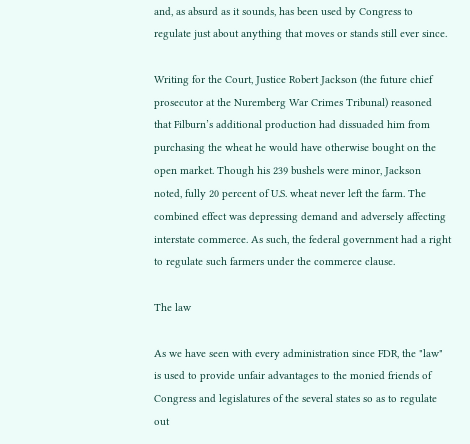and, as absurd as it sounds, has been used by Congress to regulate just about anything that moves or stands still ever since.

Writing for the Court, Justice Robert Jackson (the future chief prosecutor at the Nuremberg War Crimes Tribunal) reasoned that Filburn’s additional production had dissuaded him from purchasing the wheat he would have otherwise bought on the open market. Though his 239 bushels were minor, Jackson noted, fully 20 percent of U.S. wheat never left the farm. The combined effect was depressing demand and adversely affecting interstate commerce. As such, the federal government had a right to regulate such farmers under the commerce clause.

The law

As we have seen with every administration since FDR, the "law" is used to provide unfair advantages to the monied friends of Congress and legislatures of the several states so as to regulate out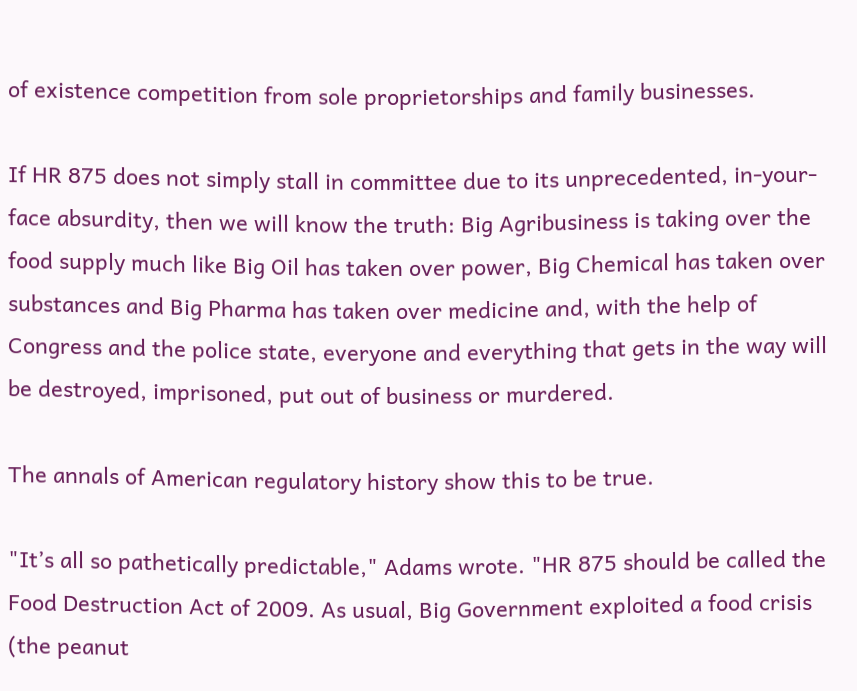of existence competition from sole proprietorships and family businesses.

If HR 875 does not simply stall in committee due to its unprecedented, in-your-face absurdity, then we will know the truth: Big Agribusiness is taking over the food supply much like Big Oil has taken over power, Big Chemical has taken over substances and Big Pharma has taken over medicine and, with the help of Congress and the police state, everyone and everything that gets in the way will be destroyed, imprisoned, put out of business or murdered.

The annals of American regulatory history show this to be true.

"It’s all so pathetically predictable," Adams wrote. "HR 875 should be called the Food Destruction Act of 2009. As usual, Big Government exploited a food crisis (the peanut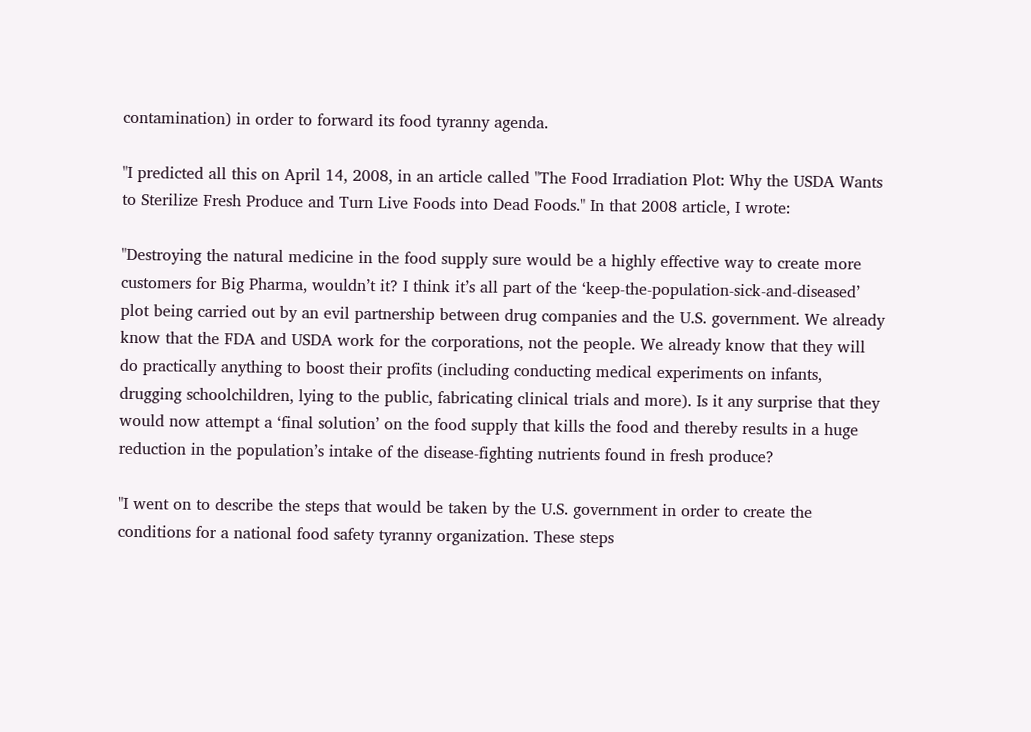contamination) in order to forward its food tyranny agenda.

"I predicted all this on April 14, 2008, in an article called "The Food Irradiation Plot: Why the USDA Wants to Sterilize Fresh Produce and Turn Live Foods into Dead Foods." In that 2008 article, I wrote:

"Destroying the natural medicine in the food supply sure would be a highly effective way to create more customers for Big Pharma, wouldn’t it? I think it’s all part of the ‘keep-the-population-sick-and-diseased’ plot being carried out by an evil partnership between drug companies and the U.S. government. We already know that the FDA and USDA work for the corporations, not the people. We already know that they will do practically anything to boost their profits (including conducting medical experiments on infants, drugging schoolchildren, lying to the public, fabricating clinical trials and more). Is it any surprise that they would now attempt a ‘final solution’ on the food supply that kills the food and thereby results in a huge reduction in the population’s intake of the disease-fighting nutrients found in fresh produce?

"I went on to describe the steps that would be taken by the U.S. government in order to create the conditions for a national food safety tyranny organization. These steps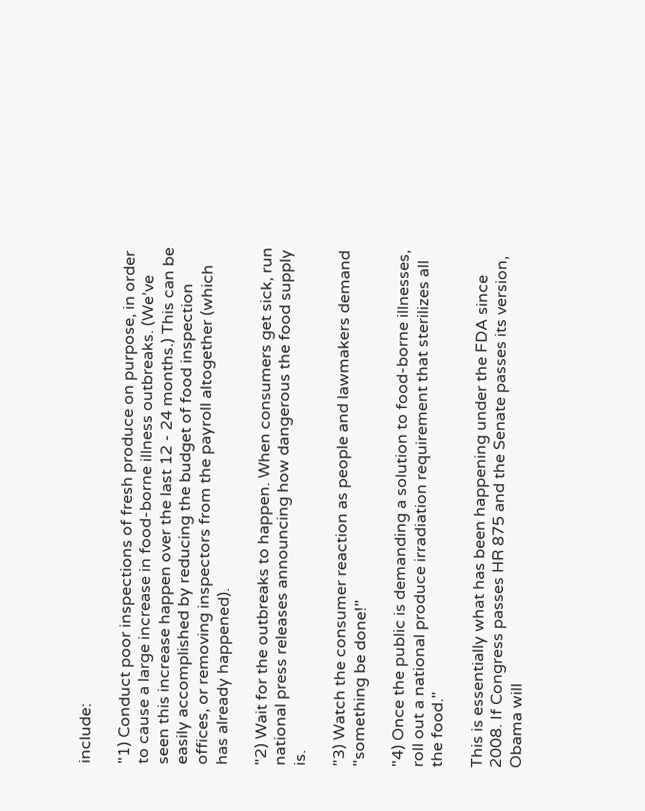include:

"1) Conduct poor inspections of fresh produce on purpose, in order to cause a large increase in food-borne illness outbreaks. (We’ve seen this increase happen over the last 12 - 24 months.) This can be easily accomplished by reducing the budget of food inspection offices, or removing inspectors from the payroll altogether (which has already happened).

"2) Wait for the outbreaks to happen. When consumers get sick, run national press releases announcing how dangerous the food supply is.

"3) Watch the consumer reaction as people and lawmakers demand "something be done!"

"4) Once the public is demanding a solution to food-borne illnesses, roll out a national produce irradiation requirement that sterilizes all the food."

This is essentially what has been happening under the FDA since 2008. If Congress passes HR 875 and the Senate passes its version, Obama will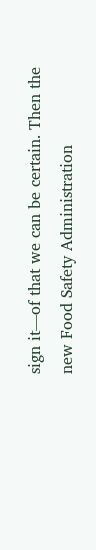sign it—of that we can be certain. Then the new Food Safety Administration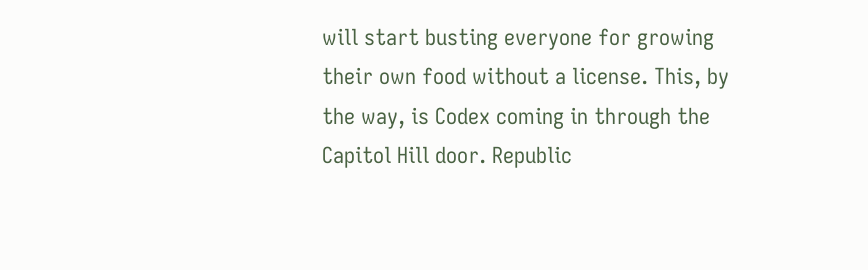will start busting everyone for growing their own food without a license. This, by the way, is Codex coming in through the Capitol Hill door. Republic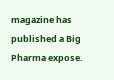magazine has published a Big Pharma expose.